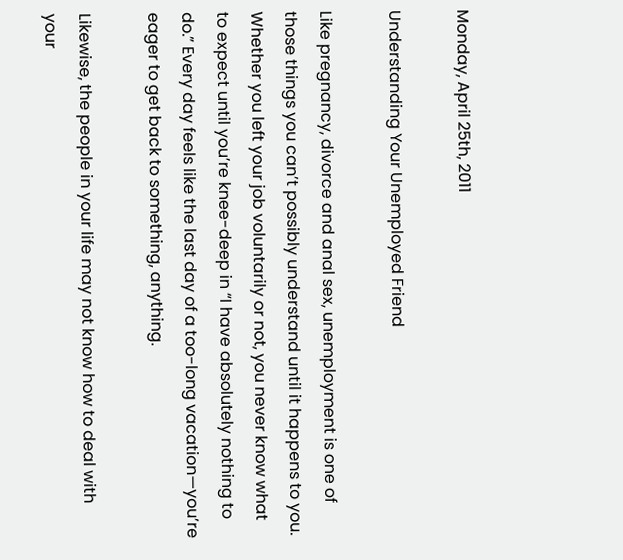Monday, April 25th, 2011

Understanding Your Unemployed Friend

Like pregnancy, divorce and anal sex, unemployment is one of those things you can’t possibly understand until it happens to you. Whether you left your job voluntarily or not, you never know what to expect until you’re knee-deep in “I have absolutely nothing to do.” Every day feels like the last day of a too-long vacation—you’re eager to get back to something, anything.

Likewise, the people in your life may not know how to deal with your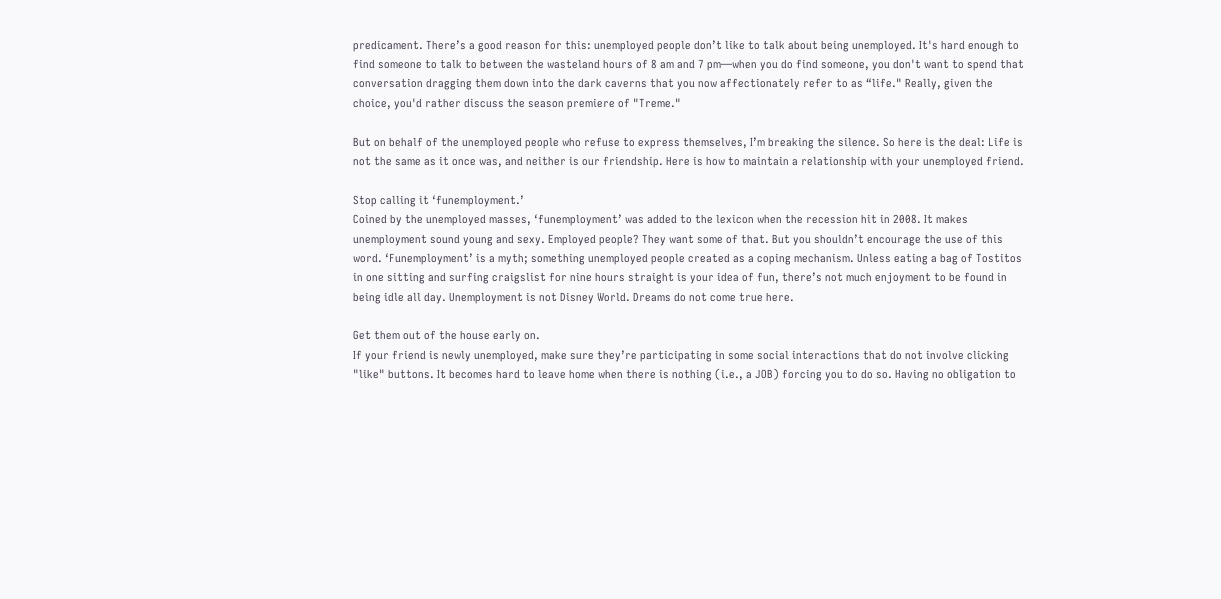predicament. There’s a good reason for this: unemployed people don’t like to talk about being unemployed. It's hard enough to find someone to talk to between the wasteland hours of 8 am and 7 pm—when you do find someone, you don't want to spend that conversation dragging them down into the dark caverns that you now affectionately refer to as “life." Really, given the choice, you'd rather discuss the season premiere of "Treme."

But on behalf of the unemployed people who refuse to express themselves, I’m breaking the silence. So here is the deal: Life is not the same as it once was, and neither is our friendship. Here is how to maintain a relationship with your unemployed friend.

Stop calling it ‘funemployment.’
Coined by the unemployed masses, ‘funemployment’ was added to the lexicon when the recession hit in 2008. It makes unemployment sound young and sexy. Employed people? They want some of that. But you shouldn’t encourage the use of this word. ‘Funemployment’ is a myth; something unemployed people created as a coping mechanism. Unless eating a bag of Tostitos in one sitting and surfing craigslist for nine hours straight is your idea of fun, there’s not much enjoyment to be found in being idle all day. Unemployment is not Disney World. Dreams do not come true here.

Get them out of the house early on.
If your friend is newly unemployed, make sure they’re participating in some social interactions that do not involve clicking "like" buttons. It becomes hard to leave home when there is nothing (i.e., a JOB) forcing you to do so. Having no obligation to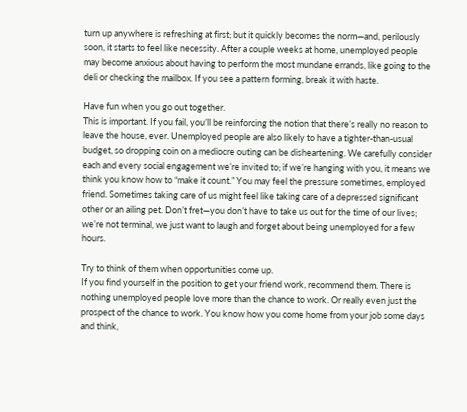turn up anywhere is refreshing at first; but it quickly becomes the norm—and, perilously soon, it starts to feel like necessity. After a couple weeks at home, unemployed people may become anxious about having to perform the most mundane errands, like going to the deli or checking the mailbox. If you see a pattern forming, break it with haste.

Have fun when you go out together.
This is important. If you fail, you’ll be reinforcing the notion that there’s really no reason to leave the house, ever. Unemployed people are also likely to have a tighter-than-usual budget, so dropping coin on a mediocre outing can be disheartening. We carefully consider each and every social engagement we’re invited to; if we’re hanging with you, it means we think you know how to “make it count.” You may feel the pressure sometimes, employed friend. Sometimes taking care of us might feel like taking care of a depressed significant other or an ailing pet. Don’t fret—you don’t have to take us out for the time of our lives; we’re not terminal, we just want to laugh and forget about being unemployed for a few hours.

Try to think of them when opportunities come up.
If you find yourself in the position to get your friend work, recommend them. There is nothing unemployed people love more than the chance to work. Or really even just the prospect of the chance to work. You know how you come home from your job some days and think,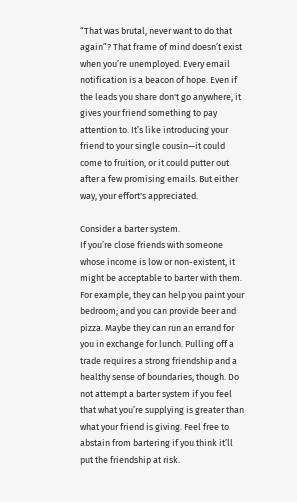“That was brutal, never want to do that again”? That frame of mind doesn’t exist when you’re unemployed. Every email notification is a beacon of hope. Even if the leads you share don't go anywhere, it gives your friend something to pay attention to. It’s like introducing your friend to your single cousin—it could come to fruition, or it could putter out after a few promising emails. But either way, your effort's appreciated.

Consider a barter system.
If you’re close friends with someone whose income is low or non-existent, it might be acceptable to barter with them. For example, they can help you paint your bedroom; and you can provide beer and pizza. Maybe they can run an errand for you in exchange for lunch. Pulling off a trade requires a strong friendship and a healthy sense of boundaries, though. Do not attempt a barter system if you feel that what you’re supplying is greater than what your friend is giving. Feel free to abstain from bartering if you think it’ll put the friendship at risk.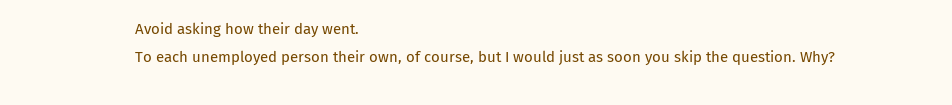Avoid asking how their day went.
To each unemployed person their own, of course, but I would just as soon you skip the question. Why?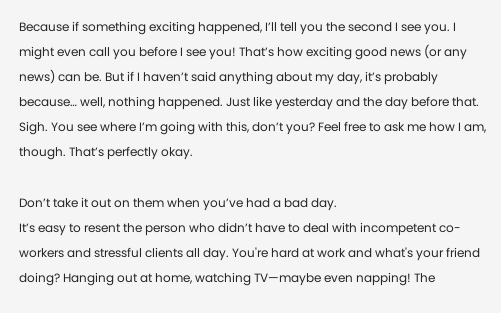Because if something exciting happened, I’ll tell you the second I see you. I might even call you before I see you! That’s how exciting good news (or any news) can be. But if I haven’t said anything about my day, it’s probably because… well, nothing happened. Just like yesterday and the day before that. Sigh. You see where I’m going with this, don’t you? Feel free to ask me how I am, though. That’s perfectly okay.

Don’t take it out on them when you’ve had a bad day.
It’s easy to resent the person who didn’t have to deal with incompetent co-workers and stressful clients all day. You're hard at work and what's your friend doing? Hanging out at home, watching TV—maybe even napping! The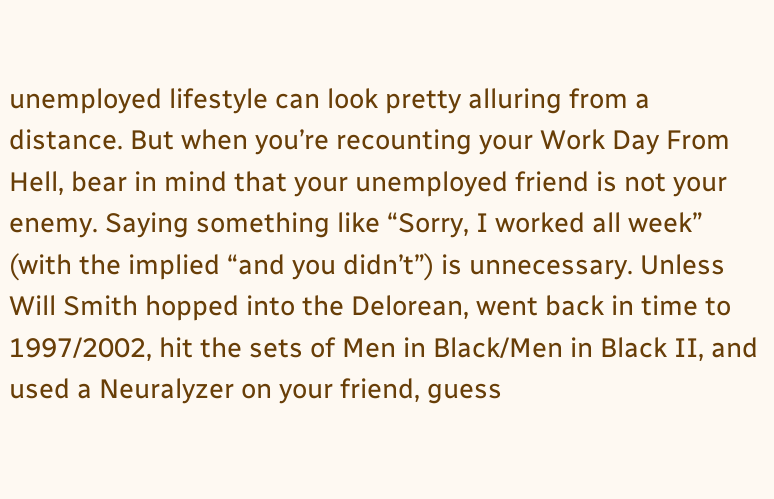unemployed lifestyle can look pretty alluring from a distance. But when you’re recounting your Work Day From Hell, bear in mind that your unemployed friend is not your enemy. Saying something like “Sorry, I worked all week” (with the implied “and you didn’t”) is unnecessary. Unless Will Smith hopped into the Delorean, went back in time to 1997/2002, hit the sets of Men in Black/Men in Black II, and used a Neuralyzer on your friend, guess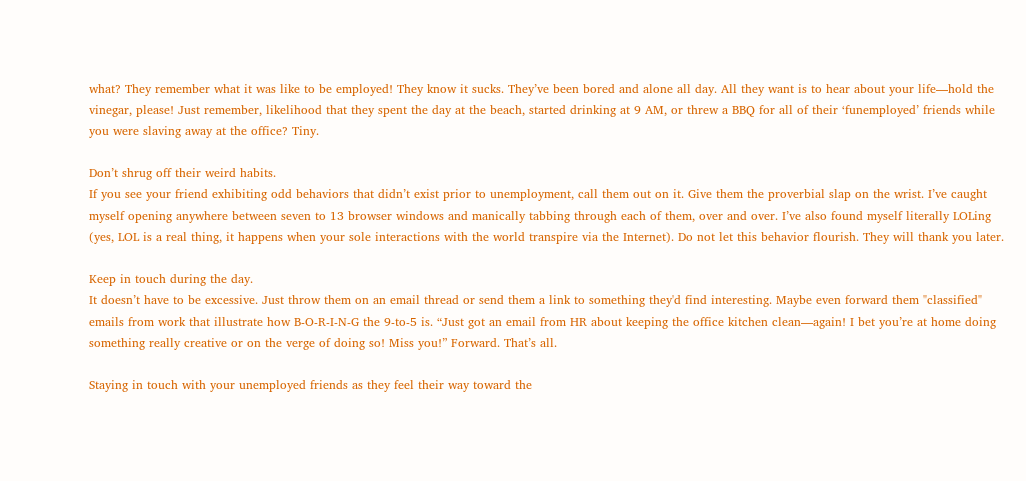what? They remember what it was like to be employed! They know it sucks. They’ve been bored and alone all day. All they want is to hear about your life—hold the vinegar, please! Just remember, likelihood that they spent the day at the beach, started drinking at 9 AM, or threw a BBQ for all of their ‘funemployed’ friends while you were slaving away at the office? Tiny.

Don’t shrug off their weird habits.
If you see your friend exhibiting odd behaviors that didn’t exist prior to unemployment, call them out on it. Give them the proverbial slap on the wrist. I’ve caught myself opening anywhere between seven to 13 browser windows and manically tabbing through each of them, over and over. I’ve also found myself literally LOLing (yes, LOL is a real thing, it happens when your sole interactions with the world transpire via the Internet). Do not let this behavior flourish. They will thank you later.

Keep in touch during the day.
It doesn’t have to be excessive. Just throw them on an email thread or send them a link to something they'd find interesting. Maybe even forward them "classified" emails from work that illustrate how B-O-R-I-N-G the 9-to-5 is. “Just got an email from HR about keeping the office kitchen clean—again! I bet you’re at home doing something really creative or on the verge of doing so! Miss you!” Forward. That’s all.

Staying in touch with your unemployed friends as they feel their way toward the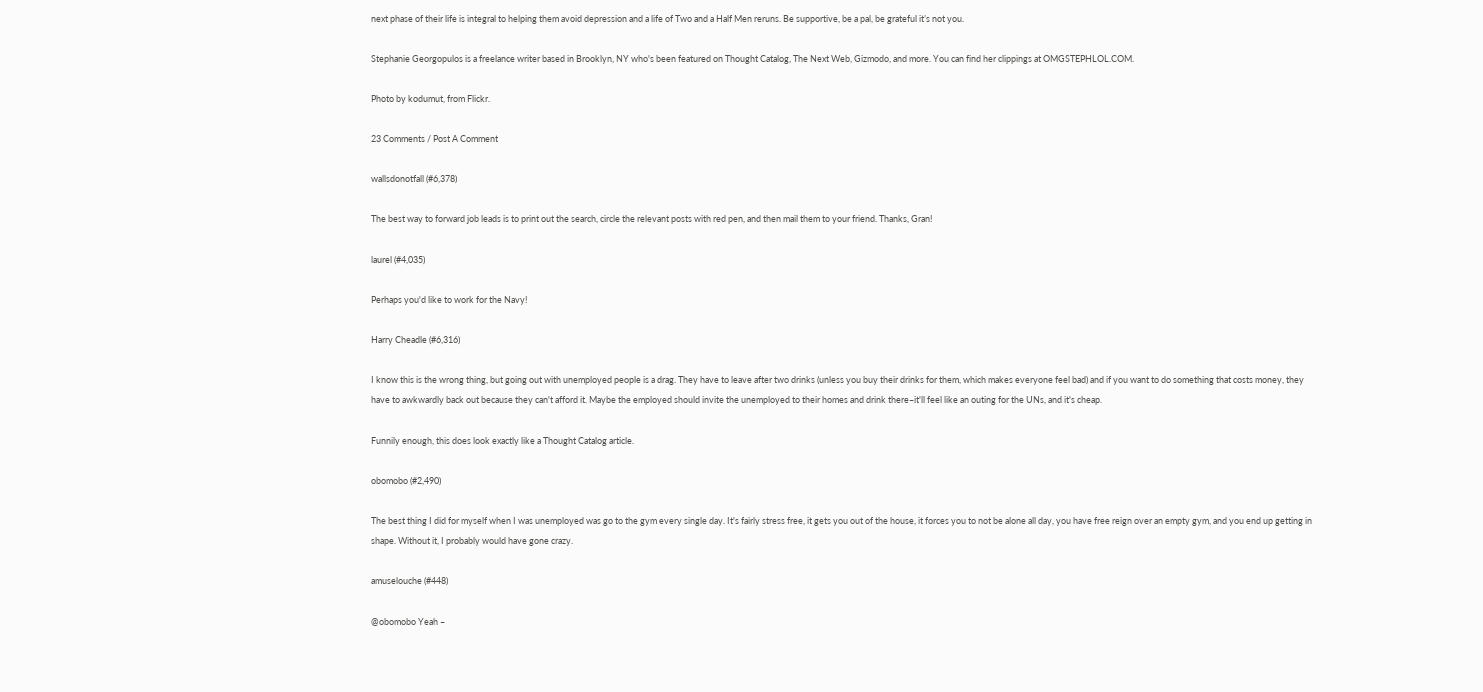next phase of their life is integral to helping them avoid depression and a life of Two and a Half Men reruns. Be supportive, be a pal, be grateful it’s not you.

Stephanie Georgopulos is a freelance writer based in Brooklyn, NY who's been featured on Thought Catalog, The Next Web, Gizmodo, and more. You can find her clippings at OMGSTEPHLOL.COM.

Photo by kodumut, from Flickr.

23 Comments / Post A Comment

wallsdonotfall (#6,378)

The best way to forward job leads is to print out the search, circle the relevant posts with red pen, and then mail them to your friend. Thanks, Gran!

laurel (#4,035)

Perhaps you'd like to work for the Navy!

Harry Cheadle (#6,316)

I know this is the wrong thing, but going out with unemployed people is a drag. They have to leave after two drinks (unless you buy their drinks for them, which makes everyone feel bad) and if you want to do something that costs money, they have to awkwardly back out because they can't afford it. Maybe the employed should invite the unemployed to their homes and drink there–it'll feel like an outing for the UNs, and it's cheap.

Funnily enough, this does look exactly like a Thought Catalog article.

obomobo (#2,490)

The best thing I did for myself when I was unemployed was go to the gym every single day. It's fairly stress free, it gets you out of the house, it forces you to not be alone all day, you have free reign over an empty gym, and you end up getting in shape. Without it, I probably would have gone crazy.

amuselouche (#448)

@obomobo Yeah –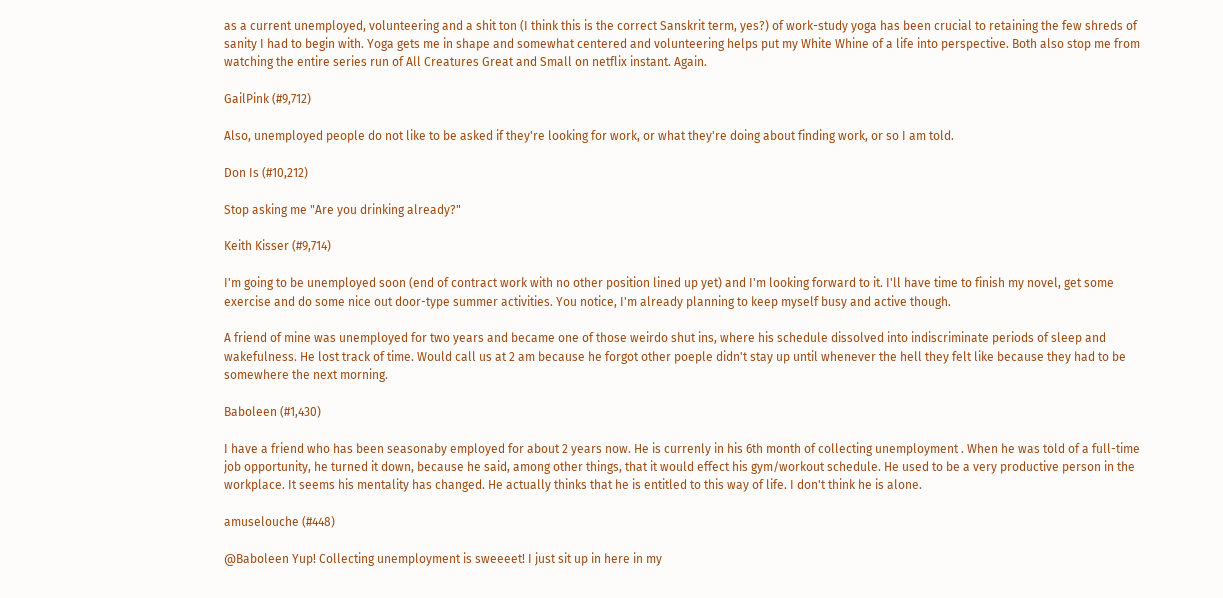as a current unemployed, volunteering and a shit ton (I think this is the correct Sanskrit term, yes?) of work-study yoga has been crucial to retaining the few shreds of sanity I had to begin with. Yoga gets me in shape and somewhat centered and volunteering helps put my White Whine of a life into perspective. Both also stop me from watching the entire series run of All Creatures Great and Small on netflix instant. Again.

GailPink (#9,712)

Also, unemployed people do not like to be asked if they're looking for work, or what they're doing about finding work, or so I am told.

Don Is (#10,212)

Stop asking me "Are you drinking already?"

Keith Kisser (#9,714)

I'm going to be unemployed soon (end of contract work with no other position lined up yet) and I'm looking forward to it. I'll have time to finish my novel, get some exercise and do some nice out door-type summer activities. You notice, I'm already planning to keep myself busy and active though.

A friend of mine was unemployed for two years and became one of those weirdo shut ins, where his schedule dissolved into indiscriminate periods of sleep and wakefulness. He lost track of time. Would call us at 2 am because he forgot other poeple didn't stay up until whenever the hell they felt like because they had to be somewhere the next morning.

Baboleen (#1,430)

I have a friend who has been seasonaby employed for about 2 years now. He is currenly in his 6th month of collecting unemployment . When he was told of a full-time job opportunity, he turned it down, because he said, among other things, that it would effect his gym/workout schedule. He used to be a very productive person in the workplace. It seems his mentality has changed. He actually thinks that he is entitled to this way of life. I don't think he is alone.

amuselouche (#448)

@Baboleen Yup! Collecting unemployment is sweeeet! I just sit up in here in my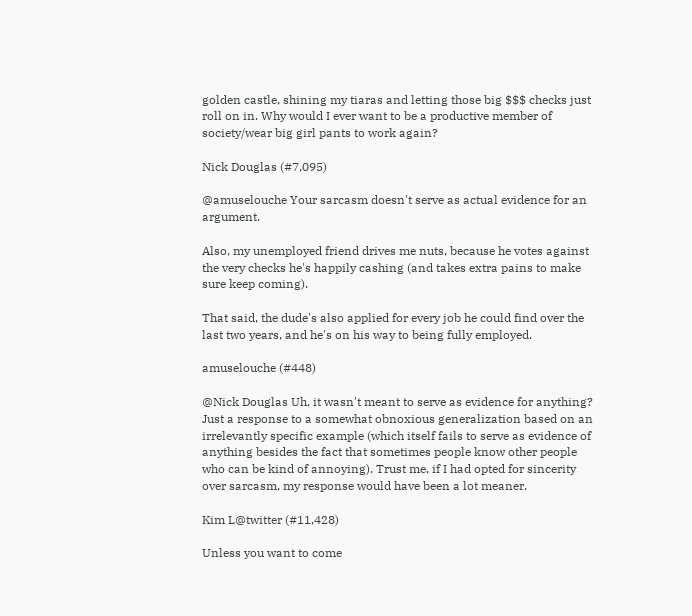golden castle, shining my tiaras and letting those big $$$ checks just roll on in. Why would I ever want to be a productive member of society/wear big girl pants to work again?

Nick Douglas (#7,095)

@amuselouche Your sarcasm doesn't serve as actual evidence for an argument.

Also, my unemployed friend drives me nuts, because he votes against the very checks he's happily cashing (and takes extra pains to make sure keep coming).

That said, the dude's also applied for every job he could find over the last two years, and he's on his way to being fully employed.

amuselouche (#448)

@Nick Douglas Uh, it wasn't meant to serve as evidence for anything? Just a response to a somewhat obnoxious generalization based on an irrelevantly specific example (which itself fails to serve as evidence of anything besides the fact that sometimes people know other people who can be kind of annoying). Trust me, if I had opted for sincerity over sarcasm, my response would have been a lot meaner.

Kim L@twitter (#11,428)

Unless you want to come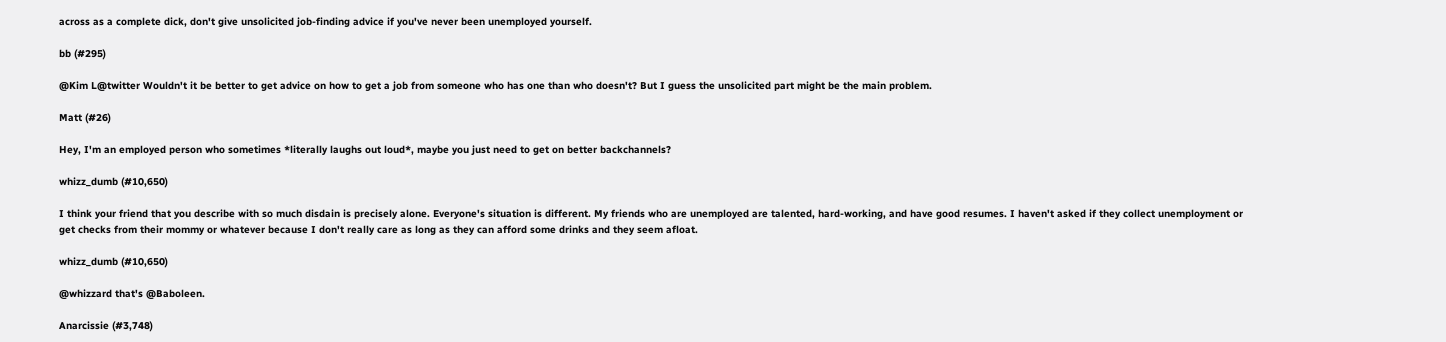across as a complete dick, don't give unsolicited job-finding advice if you've never been unemployed yourself.

bb (#295)

@Kim L@twitter Wouldn't it be better to get advice on how to get a job from someone who has one than who doesn't? But I guess the unsolicited part might be the main problem.

Matt (#26)

Hey, I'm an employed person who sometimes *literally laughs out loud*, maybe you just need to get on better backchannels?

whizz_dumb (#10,650)

I think your friend that you describe with so much disdain is precisely alone. Everyone's situation is different. My friends who are unemployed are talented, hard-working, and have good resumes. I haven't asked if they collect unemployment or get checks from their mommy or whatever because I don't really care as long as they can afford some drinks and they seem afloat.

whizz_dumb (#10,650)

@whizzard that's @Baboleen.

Anarcissie (#3,748)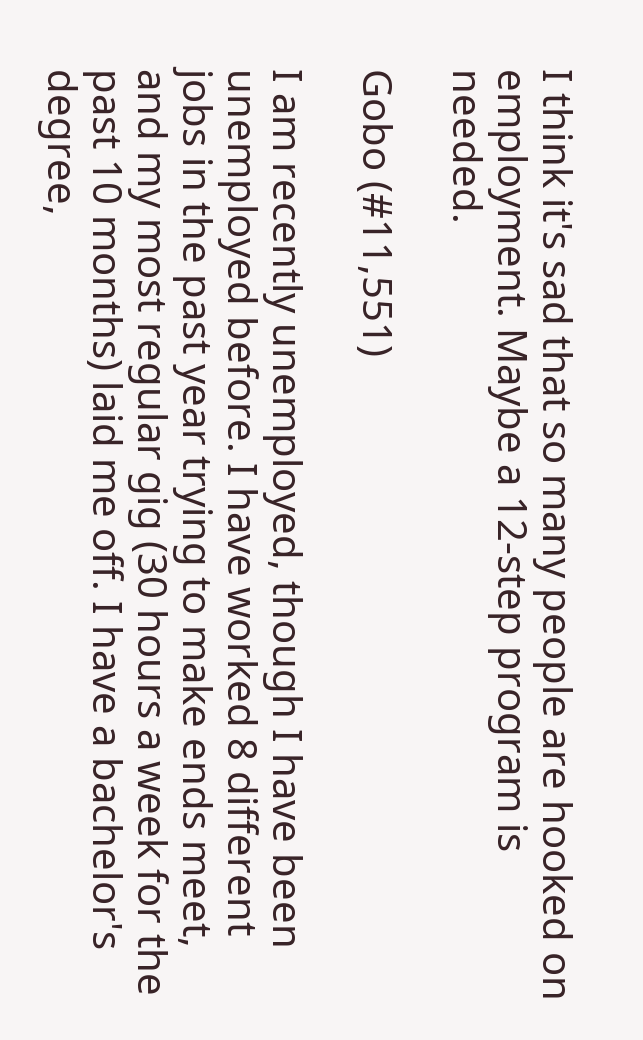I think it's sad that so many people are hooked on employment. Maybe a 12-step program is needed.

Gobo (#11,551)

I am recently unemployed, though I have been unemployed before. I have worked 8 different jobs in the past year trying to make ends meet, and my most regular gig (30 hours a week for the past 10 months) laid me off. I have a bachelor's degree,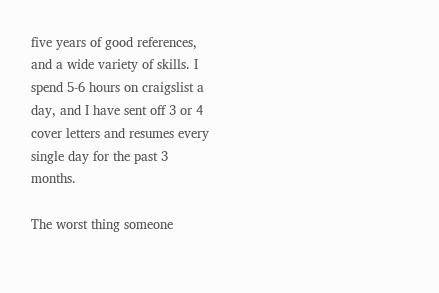five years of good references, and a wide variety of skills. I spend 5-6 hours on craigslist a day, and I have sent off 3 or 4 cover letters and resumes every single day for the past 3 months.

The worst thing someone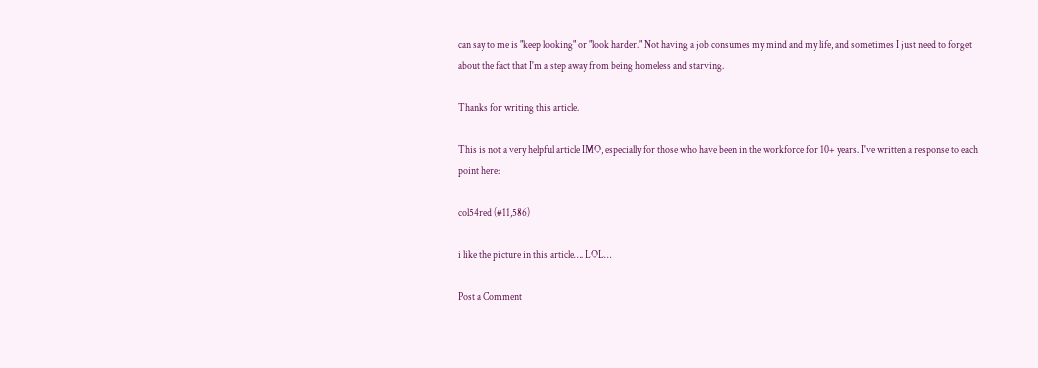can say to me is "keep looking" or "look harder." Not having a job consumes my mind and my life, and sometimes I just need to forget about the fact that I'm a step away from being homeless and starving.

Thanks for writing this article.

This is not a very helpful article IMO, especially for those who have been in the workforce for 10+ years. I've written a response to each point here:

col54red (#11,586)

i like the picture in this article…. LOL…

Post a Comment